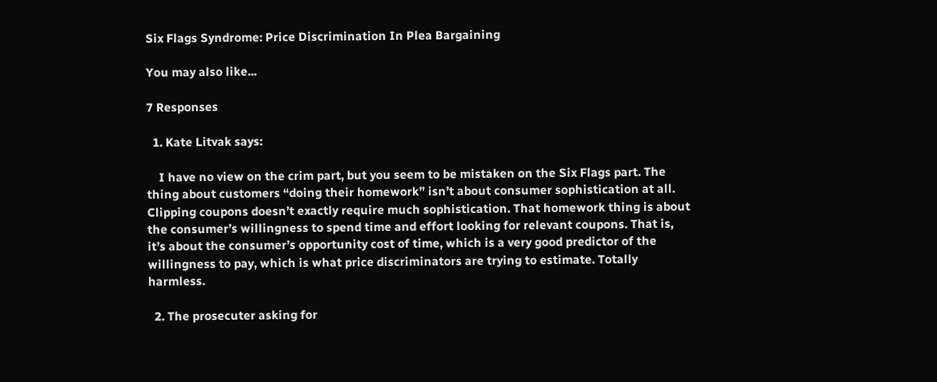Six Flags Syndrome: Price Discrimination In Plea Bargaining

You may also like...

7 Responses

  1. Kate Litvak says:

    I have no view on the crim part, but you seem to be mistaken on the Six Flags part. The thing about customers “doing their homework” isn’t about consumer sophistication at all. Clipping coupons doesn’t exactly require much sophistication. That homework thing is about the consumer’s willingness to spend time and effort looking for relevant coupons. That is, it’s about the consumer’s opportunity cost of time, which is a very good predictor of the willingness to pay, which is what price discriminators are trying to estimate. Totally harmless.

  2. The prosecuter asking for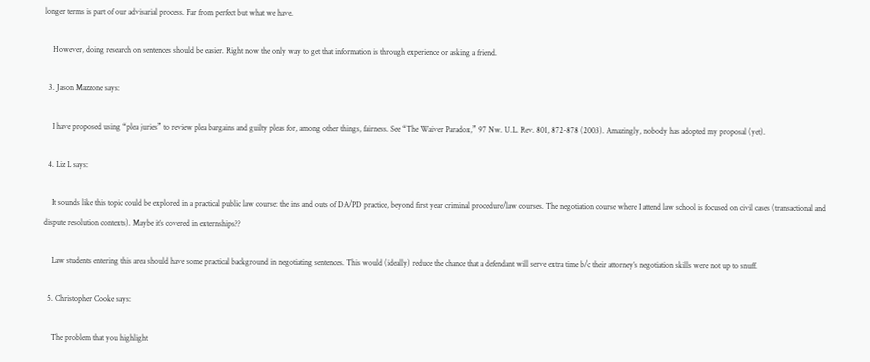longer terms is part of our advisarial process. Far from perfect but what we have.

    However, doing research on sentences should be easier. Right now the only way to get that information is through experience or asking a friend.

  3. Jason Mazzone says:

    I have proposed using “plea juries” to review plea bargains and guilty pleas for, among other things, fairness. See “The Waiver Paradox,” 97 Nw. U.L. Rev. 801, 872-878 (2003). Amazingly, nobody has adopted my proposal (yet).

  4. Liz L says:

    It sounds like this topic could be explored in a practical public law course: the ins and outs of DA/PD practice, beyond first year criminal procedure/law courses. The negotiation course where I attend law school is focused on civil cases (transactional and dispute resolution contexts). Maybe it’s covered in externships??

    Law students entering this area should have some practical background in negotiating sentences. This would (ideally) reduce the chance that a defendant will serve extra time b/c their attorney’s negotiation skills were not up to snuff.

  5. Christopher Cooke says:

    The problem that you highlight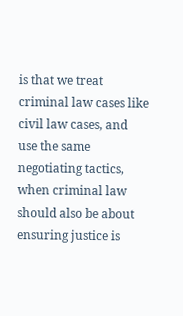is that we treat criminal law cases like civil law cases, and use the same negotiating tactics, when criminal law should also be about ensuring justice is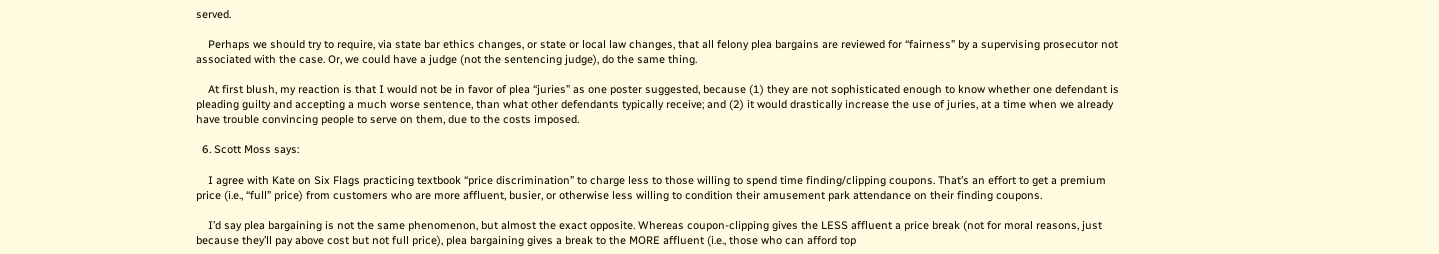served.

    Perhaps we should try to require, via state bar ethics changes, or state or local law changes, that all felony plea bargains are reviewed for “fairness” by a supervising prosecutor not associated with the case. Or, we could have a judge (not the sentencing judge), do the same thing.

    At first blush, my reaction is that I would not be in favor of plea “juries” as one poster suggested, because (1) they are not sophisticated enough to know whether one defendant is pleading guilty and accepting a much worse sentence, than what other defendants typically receive; and (2) it would drastically increase the use of juries, at a time when we already have trouble convincing people to serve on them, due to the costs imposed.

  6. Scott Moss says:

    I agree with Kate on Six Flags practicing textbook “price discrimination” to charge less to those willing to spend time finding/clipping coupons. That’s an effort to get a premium price (i.e., “full” price) from customers who are more affluent, busier, or otherwise less willing to condition their amusement park attendance on their finding coupons.

    I’d say plea bargaining is not the same phenomenon, but almost the exact opposite. Whereas coupon-clipping gives the LESS affluent a price break (not for moral reasons, just because they’ll pay above cost but not full price), plea bargaining gives a break to the MORE affluent (i.e., those who can afford top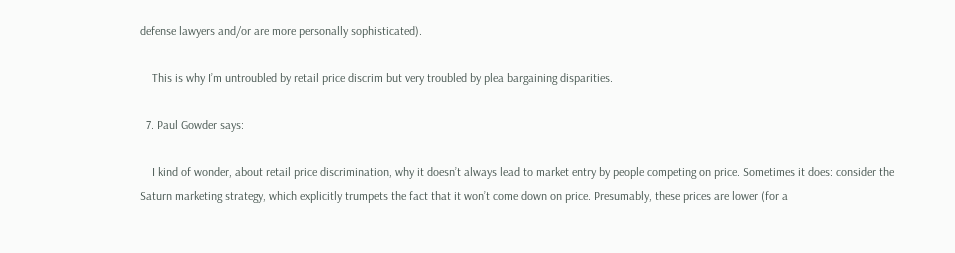defense lawyers and/or are more personally sophisticated).

    This is why I’m untroubled by retail price discrim but very troubled by plea bargaining disparities.

  7. Paul Gowder says:

    I kind of wonder, about retail price discrimination, why it doesn’t always lead to market entry by people competing on price. Sometimes it does: consider the Saturn marketing strategy, which explicitly trumpets the fact that it won’t come down on price. Presumably, these prices are lower (for a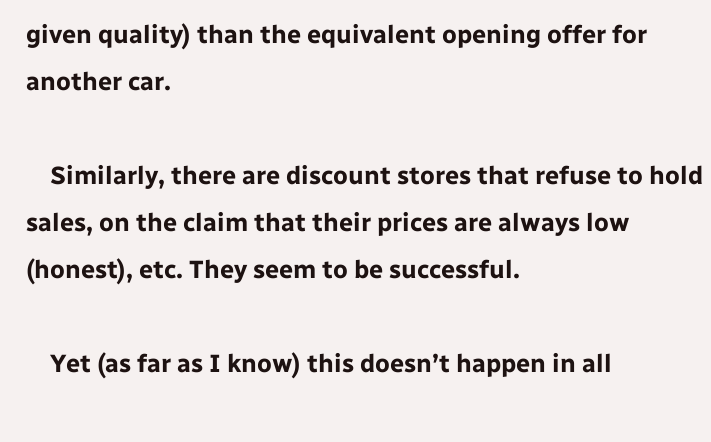given quality) than the equivalent opening offer for another car.

    Similarly, there are discount stores that refuse to hold sales, on the claim that their prices are always low (honest), etc. They seem to be successful.

    Yet (as far as I know) this doesn’t happen in all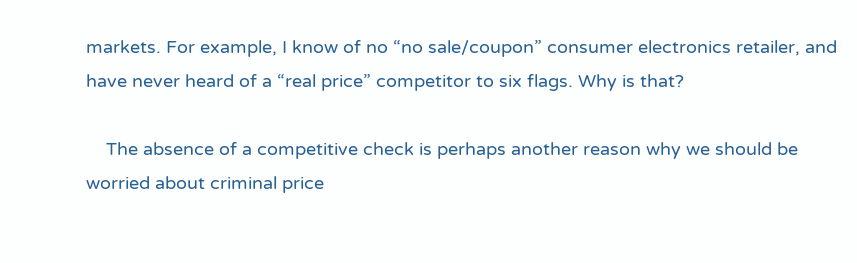markets. For example, I know of no “no sale/coupon” consumer electronics retailer, and have never heard of a “real price” competitor to six flags. Why is that?

    The absence of a competitive check is perhaps another reason why we should be worried about criminal price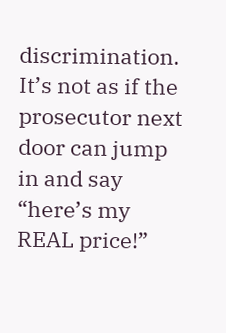discrimination. It’s not as if the prosecutor next door can jump in and say “here’s my REAL price!”